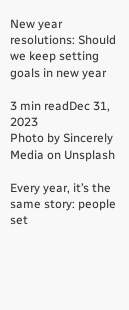New year resolutions: Should we keep setting goals in new year

3 min readDec 31, 2023
Photo by Sincerely Media on Unsplash

Every year, it’s the same story: people set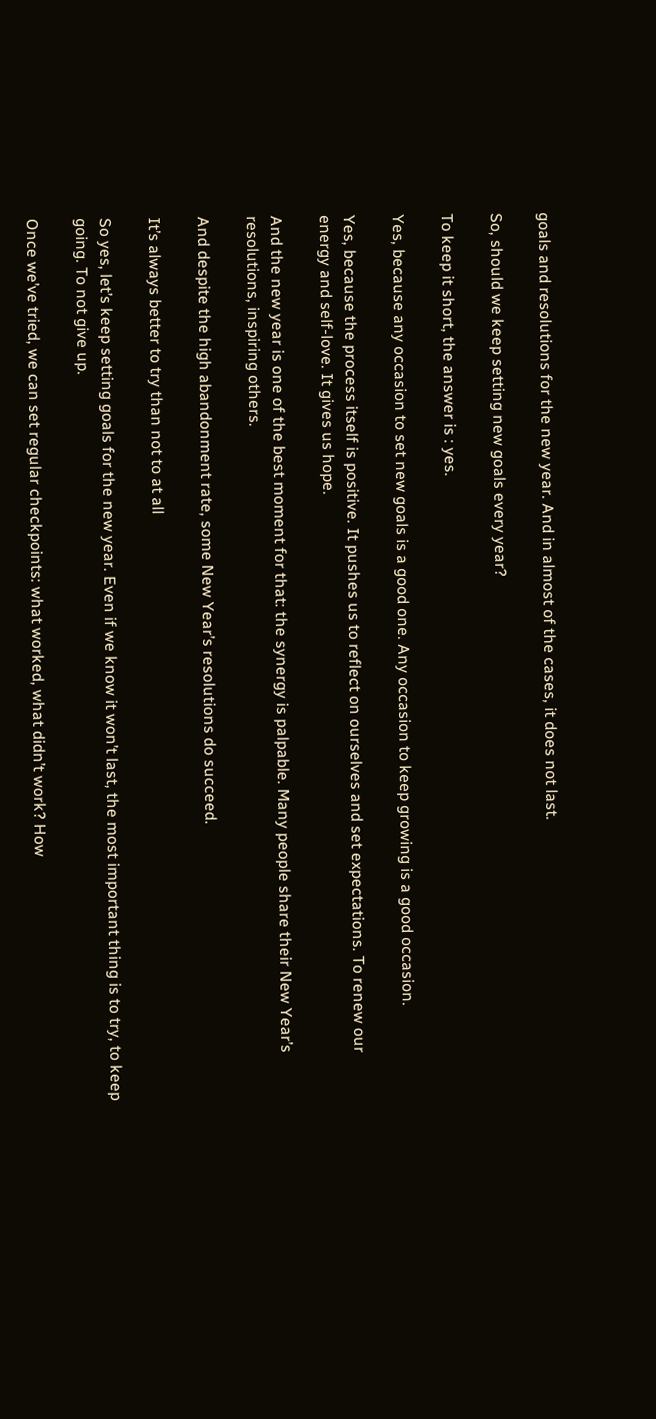goals and resolutions for the new year. And in almost of the cases, it does not last.

So, should we keep setting new goals every year?

To keep it short, the answer is : yes.

Yes, because any occasion to set new goals is a good one. Any occasion to keep growing is a good occasion.

Yes, because the process itself is positive. It pushes us to reflect on ourselves and set expectations. To renew our energy and self-love. It gives us hope.

And the new year is one of the best moment for that: the synergy is palpable. Many people share their New Year’s resolutions, inspiring others.

And despite the high abandonment rate, some New Year’s resolutions do succeed.

It’s always better to try than not to at all

So yes, let’s keep setting goals for the new year. Even if we know it won’t last, the most important thing is to try, to keep going. To not give up.

Once we’ve tried, we can set regular checkpoints: what worked, what didn’t work? How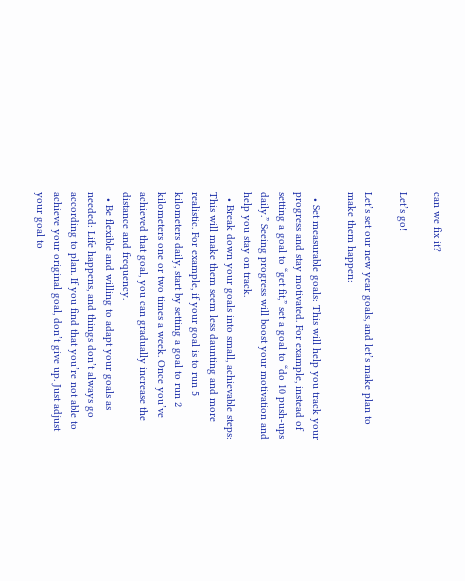can we fix it?

Let’s go!

Let’s set our new year goals, and let’s make plan to make them happen:

  • Set measurable goals: This will help you track your progress and stay motivated. For example, instead of setting a goal to “get fit,” set a goal to “do 10 push-ups daily.” Seeing progress will boost your motivation and help you stay on track.
  • Break down your goals into small, achievable steps: This will make them seem less daunting and more realistic. For example, if your goal is to run 5 kilometers daily, start by setting a goal to run 2 kilometers one or two times a week. Once you’ve achieved that goal, you can gradually increase the distance and frequency.
  • Be flexible and willing to adapt your goals as needed: Life happens, and things don’t always go according to plan. If you find that you’re not able to achieve your original goal, don’t give up. Just adjust your goal to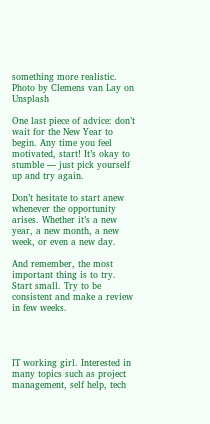something more realistic.
Photo by Clemens van Lay on Unsplash

One last piece of advice: don’t wait for the New Year to begin. Any time you feel motivated, start! It’s okay to stumble — just pick yourself up and try again.

Don’t hesitate to start anew whenever the opportunity arises. Whether it’s a new year, a new month, a new week, or even a new day.

And remember, the most important thing is to try. Start small. Try to be consistent and make a review in few weeks.




IT working girl. Interested in many topics such as project management, self help, tech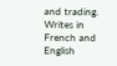and trading. Writes in French and English